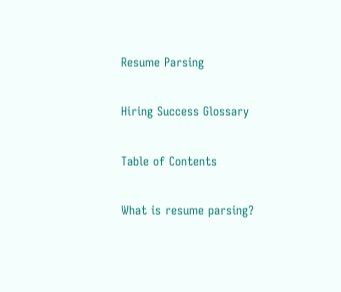Resume Parsing

Hiring Success Glossary

Table of Contents

What is resume parsing?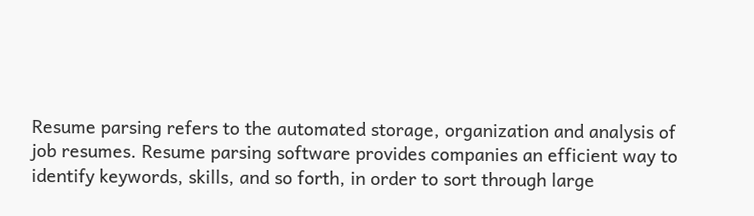Resume parsing refers to the automated storage, organization and analysis of job resumes. Resume parsing software provides companies an efficient way to identify keywords, skills, and so forth, in order to sort through large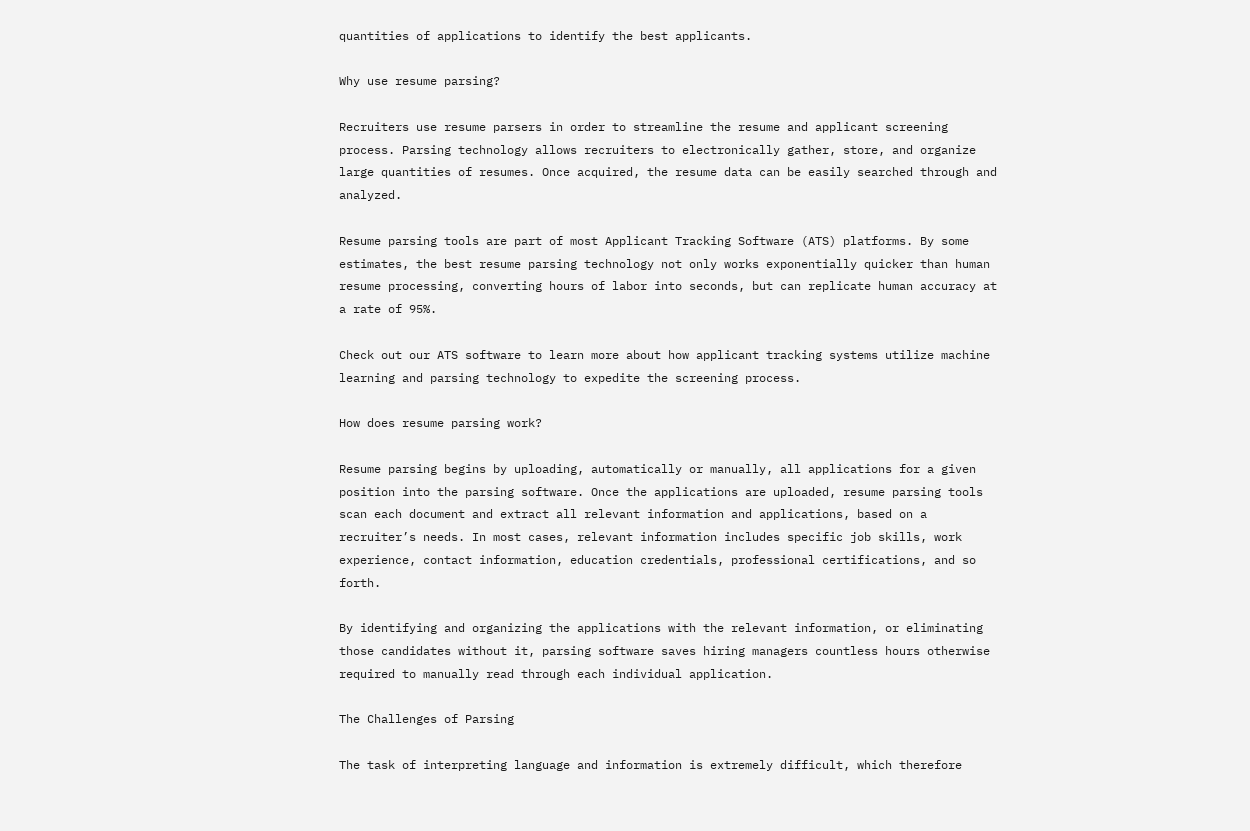quantities of applications to identify the best applicants.

Why use resume parsing?

Recruiters use resume parsers in order to streamline the resume and applicant screening process. Parsing technology allows recruiters to electronically gather, store, and organize large quantities of resumes. Once acquired, the resume data can be easily searched through and analyzed.

Resume parsing tools are part of most Applicant Tracking Software (ATS) platforms. By some estimates, the best resume parsing technology not only works exponentially quicker than human resume processing, converting hours of labor into seconds, but can replicate human accuracy at a rate of 95%.

Check out our ATS software to learn more about how applicant tracking systems utilize machine learning and parsing technology to expedite the screening process.

How does resume parsing work?

Resume parsing begins by uploading, automatically or manually, all applications for a given position into the parsing software. Once the applications are uploaded, resume parsing tools scan each document and extract all relevant information and applications, based on a recruiter’s needs. In most cases, relevant information includes specific job skills, work experience, contact information, education credentials, professional certifications, and so forth.

By identifying and organizing the applications with the relevant information, or eliminating those candidates without it, parsing software saves hiring managers countless hours otherwise required to manually read through each individual application.

The Challenges of Parsing

The task of interpreting language and information is extremely difficult, which therefore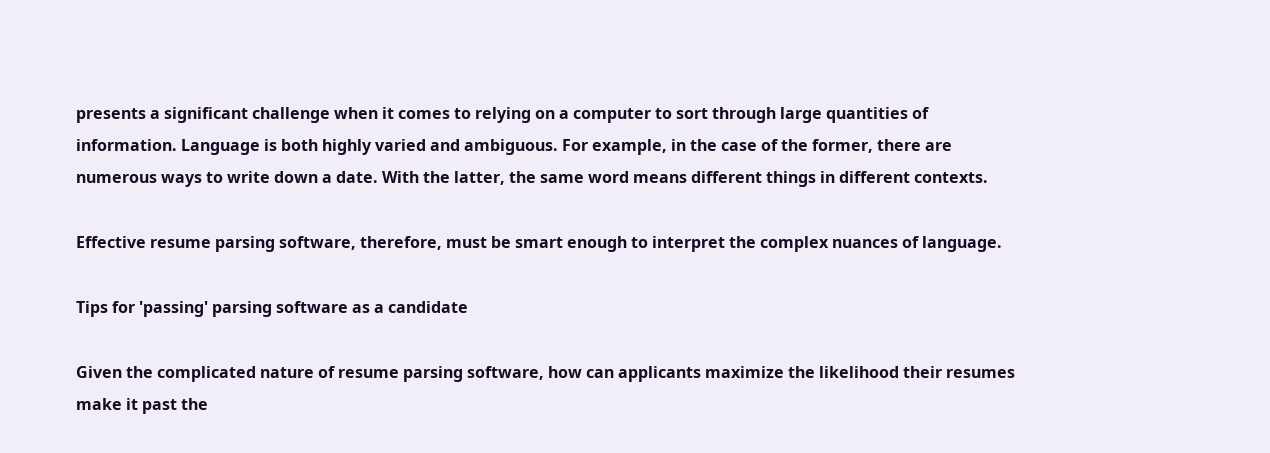presents a significant challenge when it comes to relying on a computer to sort through large quantities of information. Language is both highly varied and ambiguous. For example, in the case of the former, there are numerous ways to write down a date. With the latter, the same word means different things in different contexts.

Effective resume parsing software, therefore, must be smart enough to interpret the complex nuances of language.

Tips for 'passing' parsing software as a candidate

Given the complicated nature of resume parsing software, how can applicants maximize the likelihood their resumes make it past the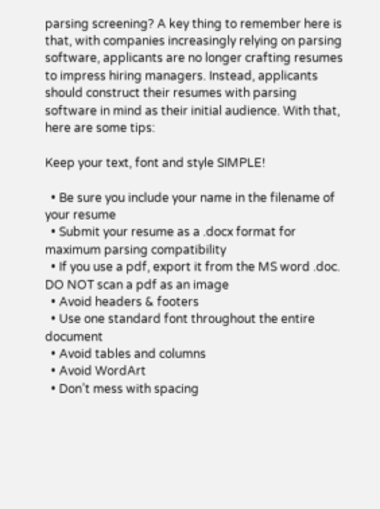parsing screening? A key thing to remember here is that, with companies increasingly relying on parsing software, applicants are no longer crafting resumes to impress hiring managers. Instead, applicants should construct their resumes with parsing software in mind as their initial audience. With that, here are some tips:

Keep your text, font and style SIMPLE!

  • Be sure you include your name in the filename of your resume
  • Submit your resume as a .docx format for maximum parsing compatibility
  • If you use a pdf, export it from the MS word .doc. DO NOT scan a pdf as an image
  • Avoid headers & footers
  • Use one standard font throughout the entire document
  • Avoid tables and columns
  • Avoid WordArt
  • Don’t mess with spacing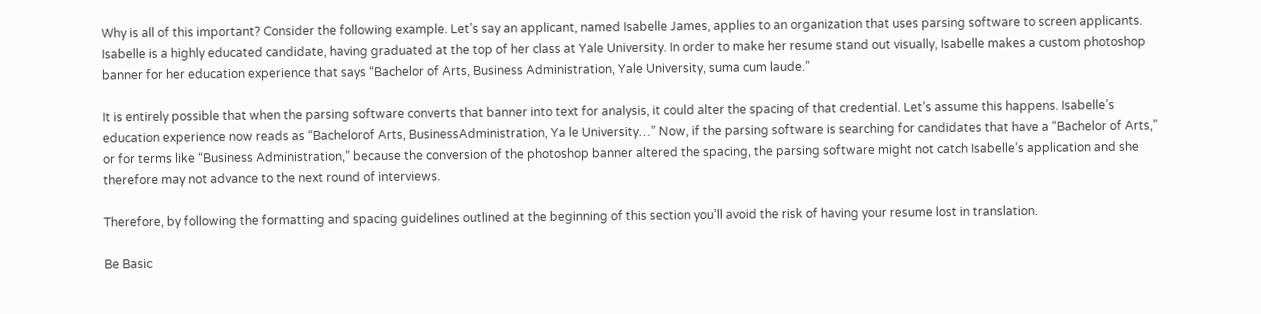Why is all of this important? Consider the following example. Let’s say an applicant, named Isabelle James, applies to an organization that uses parsing software to screen applicants. Isabelle is a highly educated candidate, having graduated at the top of her class at Yale University. In order to make her resume stand out visually, Isabelle makes a custom photoshop banner for her education experience that says “Bachelor of Arts, Business Administration, Yale University, suma cum laude.”

It is entirely possible that when the parsing software converts that banner into text for analysis, it could alter the spacing of that credential. Let’s assume this happens. Isabelle’s education experience now reads as “Bachelorof Arts, BusinessAdministration, Ya le University…” Now, if the parsing software is searching for candidates that have a “Bachelor of Arts,” or for terms like “Business Administration,” because the conversion of the photoshop banner altered the spacing, the parsing software might not catch Isabelle’s application and she therefore may not advance to the next round of interviews.

Therefore, by following the formatting and spacing guidelines outlined at the beginning of this section you’ll avoid the risk of having your resume lost in translation.

Be Basic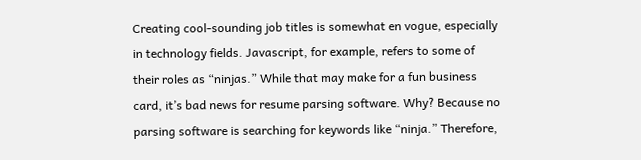Creating cool-sounding job titles is somewhat en vogue, especially in technology fields. Javascript, for example, refers to some of their roles as “ninjas.” While that may make for a fun business card, it’s bad news for resume parsing software. Why? Because no parsing software is searching for keywords like “ninja.” Therefore,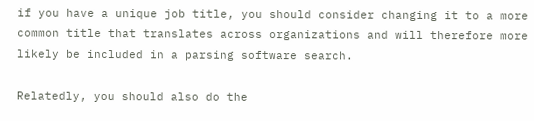if you have a unique job title, you should consider changing it to a more common title that translates across organizations and will therefore more likely be included in a parsing software search.

Relatedly, you should also do the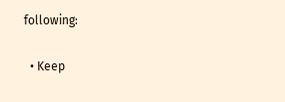following:

  • Keep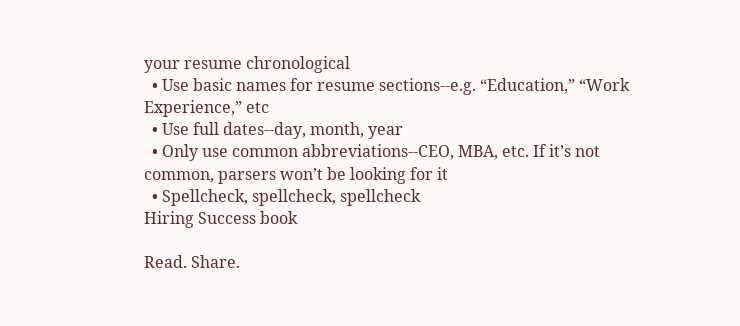your resume chronological
  • Use basic names for resume sections--e.g. “Education,” “Work Experience,” etc
  • Use full dates--day, month, year
  • Only use common abbreviations--CEO, MBA, etc. If it’s not common, parsers won’t be looking for it
  • Spellcheck, spellcheck, spellcheck
Hiring Success book

Read. Share.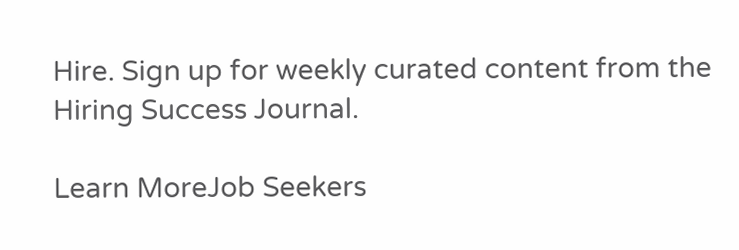Hire. Sign up for weekly curated content from the Hiring Success Journal.

Learn MoreJob Seekers